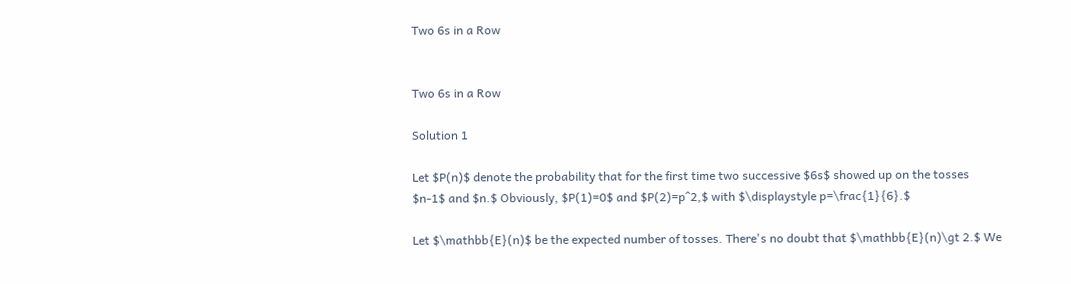Two 6s in a Row


Two 6s in a Row

Solution 1

Let $P(n)$ denote the probability that for the first time two successive $6s$ showed up on the tosses $n-1$ and $n.$ Obviously, $P(1)=0$ and $P(2)=p^2,$ with $\displaystyle p=\frac{1}{6}.$

Let $\mathbb{E}(n)$ be the expected number of tosses. There's no doubt that $\mathbb{E}(n)\gt 2.$ We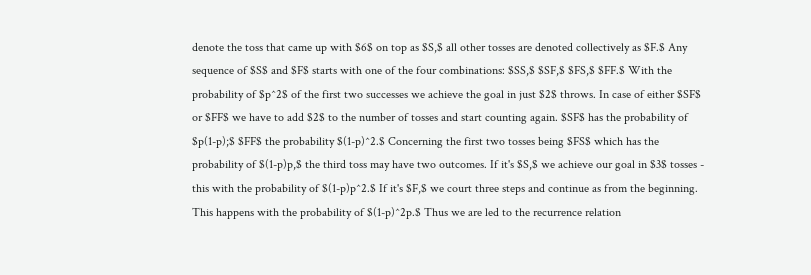denote the toss that came up with $6$ on top as $S,$ all other tosses are denoted collectively as $F.$ Any sequence of $S$ and $F$ starts with one of the four combinations: $SS,$ $SF,$ $FS,$ $FF.$ With the probability of $p^2$ of the first two successes we achieve the goal in just $2$ throws. In case of either $SF$ or $FF$ we have to add $2$ to the number of tosses and start counting again. $SF$ has the probability of $p(1-p);$ $FF$ the probability $(1-p)^2.$ Concerning the first two tosses being $FS$ which has the probability of $(1-p)p,$ the third toss may have two outcomes. If it's $S,$ we achieve our goal in $3$ tosses - this with the probability of $(1-p)p^2.$ If it's $F,$ we court three steps and continue as from the beginning. This happens with the probability of $(1-p)^2p.$ Thus we are led to the recurrence relation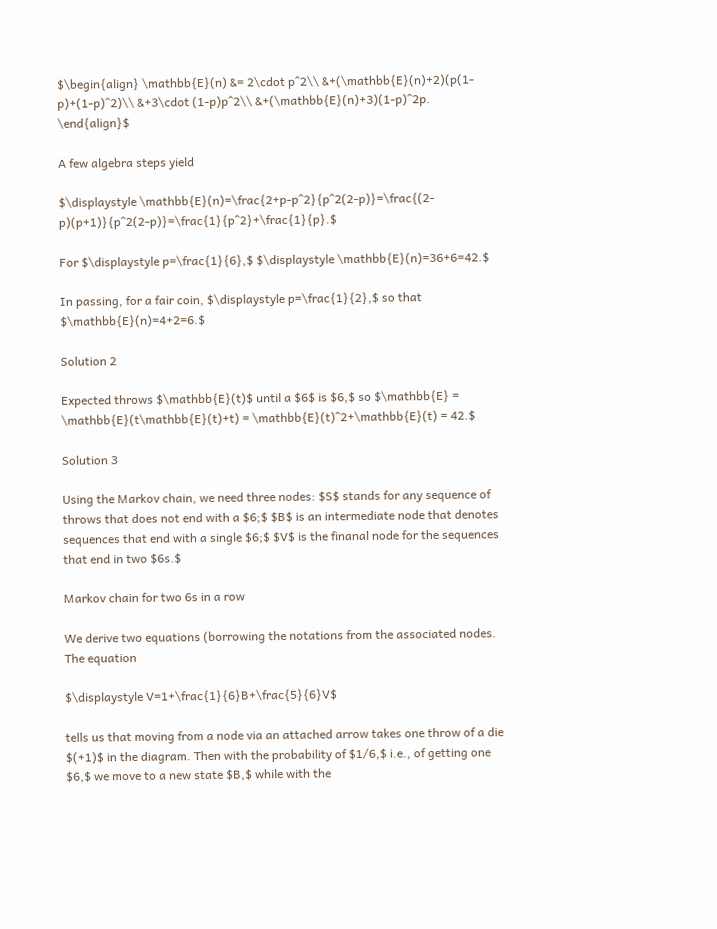$\begin{align} \mathbb{E}(n) &= 2\cdot p^2\\ &+(\mathbb{E}(n)+2)(p(1-p)+(1-p)^2)\\ &+3\cdot (1-p)p^2\\ &+(\mathbb{E}(n)+3)(1-p)^2p. \end{align}$

A few algebra steps yield

$\displaystyle \mathbb{E}(n)=\frac{2+p-p^2}{p^2(2-p)}=\frac{(2-p)(p+1)}{p^2(2-p)}=\frac{1}{p^2}+\frac{1}{p}.$

For $\displaystyle p=\frac{1}{6},$ $\displaystyle \mathbb{E}(n)=36+6=42.$

In passing, for a fair coin, $\displaystyle p=\frac{1}{2},$ so that $\mathbb{E}(n)=4+2=6.$

Solution 2

Expected throws $\mathbb{E}(t)$ until a $6$ is $6,$ so $\mathbb{E} = \mathbb{E}(t\mathbb{E}(t)+t) = \mathbb{E}(t)^2+\mathbb{E}(t) = 42.$

Solution 3

Using the Markov chain, we need three nodes: $S$ stands for any sequence of throws that does not end with a $6;$ $B$ is an intermediate node that denotes sequences that end with a single $6;$ $V$ is the finanal node for the sequences that end in two $6s.$

Markov chain for two 6s in a row

We derive two equations (borrowing the notations from the associated nodes. The equation

$\displaystyle V=1+\frac{1}{6}B+\frac{5}{6}V$

tells us that moving from a node via an attached arrow takes one throw of a die $(+1)$ in the diagram. Then with the probability of $1/6,$ i.e., of getting one $6,$ we move to a new state $B,$ while with the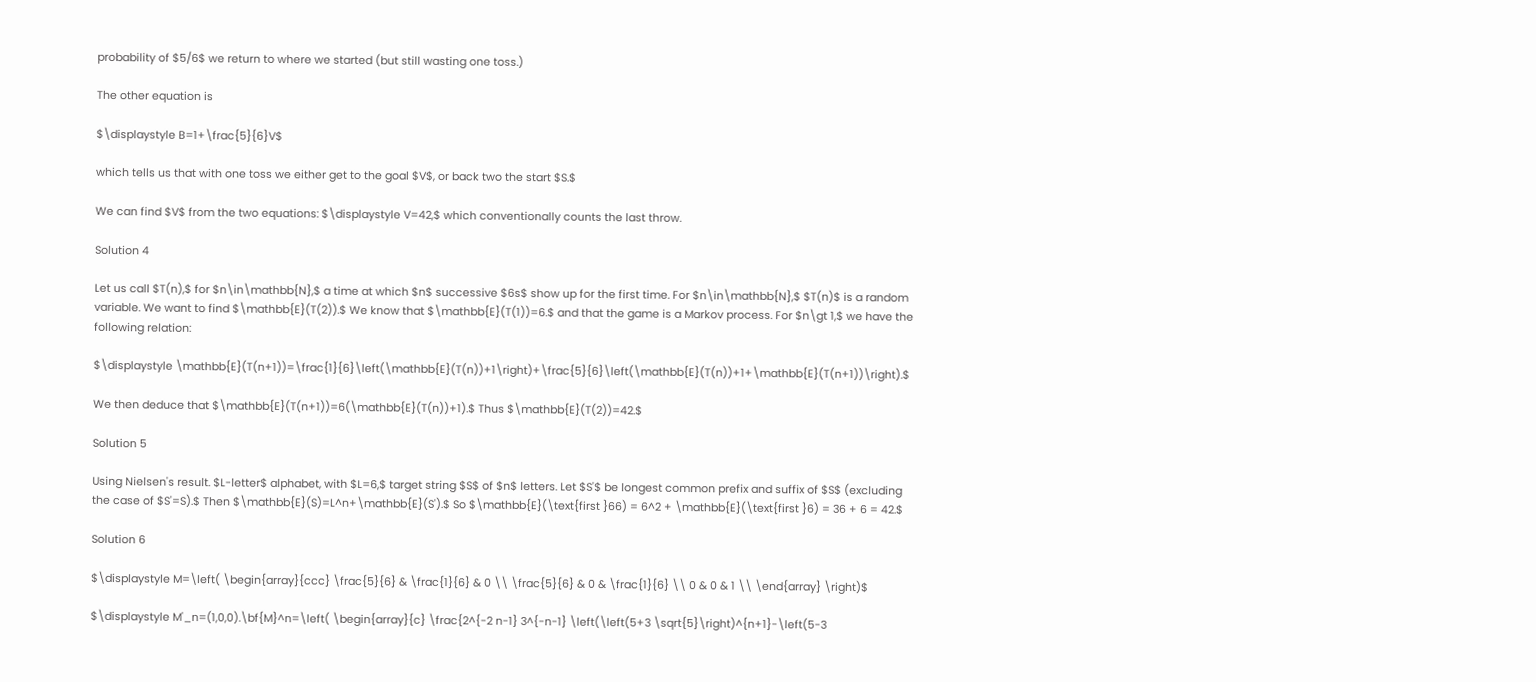probability of $5/6$ we return to where we started (but still wasting one toss.)

The other equation is

$\displaystyle B=1+\frac{5}{6}V$

which tells us that with one toss we either get to the goal $V$, or back two the start $S.$

We can find $V$ from the two equations: $\displaystyle V=42,$ which conventionally counts the last throw.

Solution 4

Let us call $T(n),$ for $n\in\mathbb{N},$ a time at which $n$ successive $6s$ show up for the first time. For $n\in\mathbb{N},$ $T(n)$ is a random variable. We want to find $\mathbb{E}(T(2)).$ We know that $\mathbb{E}(T(1))=6.$ and that the game is a Markov process. For $n\gt 1,$ we have the following relation:

$\displaystyle \mathbb{E}(T(n+1))=\frac{1}{6}\left(\mathbb{E}(T(n))+1\right)+\frac{5}{6}\left(\mathbb{E}(T(n))+1+\mathbb{E}(T(n+1))\right).$

We then deduce that $\mathbb{E}(T(n+1))=6(\mathbb{E}(T(n))+1).$ Thus $\mathbb{E}(T(2))=42.$

Solution 5

Using Nielsen's result. $L-letter$ alphabet, with $L=6,$ target string $S$ of $n$ letters. Let $S'$ be longest common prefix and suffix of $S$ (excluding the case of $S'=S).$ Then $\mathbb{E}(S)=L^n+\mathbb{E}(S').$ So $\mathbb{E}(\text{first }66) = 6^2 + \mathbb{E}(\text{first }6) = 36 + 6 = 42.$

Solution 6

$\displaystyle M=\left( \begin{array}{ccc} \frac{5}{6} & \frac{1}{6} & 0 \\ \frac{5}{6} & 0 & \frac{1}{6} \\ 0 & 0 & 1 \\ \end{array} \right)$

$\displaystyle M'_n=(1,0,0).\bf{M}^n=\left( \begin{array}{c} \frac{2^{-2 n-1} 3^{-n-1} \left(\left(5+3 \sqrt{5}\right)^{n+1}-\left(5-3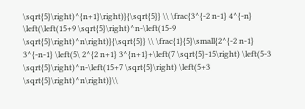\sqrt{5}\right)^{n+1}\right)}{\sqrt{5}} \\ \frac{3^{-2 n-1} 4^{-n} \left(\left(15+9 \sqrt{5}\right)^n-\left(15-9 \sqrt{5}\right)^n\right)}{\sqrt{5}} \\ \frac{1}{5}\small{2^{-2 n-1} 3^{-n-1} \left(5\ 2^{2 n+1} 3^{n+1}+\left(7 \sqrt{5}-15\right) \left(5-3 \sqrt{5}\right)^n-\left(15+7 \sqrt{5}\right) \left(5+3 \sqrt{5}\right)^n\right)}\\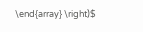\end{array} \right)$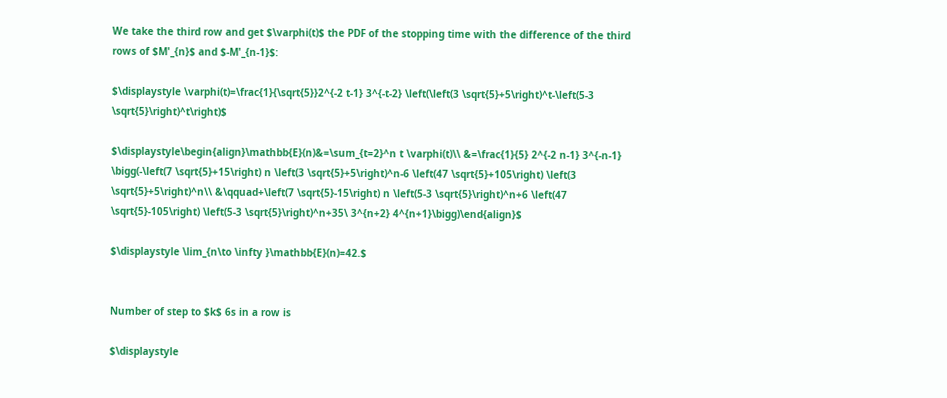We take the third row and get $\varphi(t)$ the PDF of the stopping time with the difference of the third rows of $M'_{n}$ and $-M'_{n-1}$:

$\displaystyle \varphi(t)=\frac{1}{\sqrt{5}}2^{-2 t-1} 3^{-t-2} \left(\left(3 \sqrt{5}+5\right)^t-\left(5-3 \sqrt{5}\right)^t\right)$

$\displaystyle\begin{align}\mathbb{E}(n)&=\sum_{t=2}^n t \varphi(t)\\ &=\frac{1}{5} 2^{-2 n-1} 3^{-n-1} \bigg(-\left(7 \sqrt{5}+15\right) n \left(3 \sqrt{5}+5\right)^n-6 \left(47 \sqrt{5}+105\right) \left(3 \sqrt{5}+5\right)^n\\ &\qquad+\left(7 \sqrt{5}-15\right) n \left(5-3 \sqrt{5}\right)^n+6 \left(47 \sqrt{5}-105\right) \left(5-3 \sqrt{5}\right)^n+35\ 3^{n+2} 4^{n+1}\bigg)\end{align}$

$\displaystyle \lim_{n\to \infty }\mathbb{E}(n)=42.$


Number of step to $k$ 6s in a row is

$\displaystyle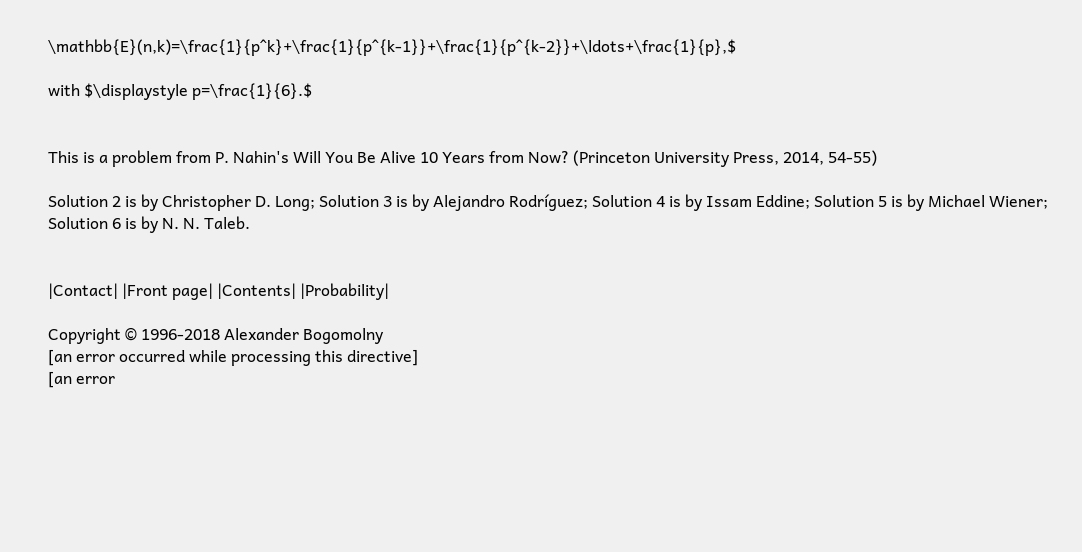\mathbb{E}(n,k)=\frac{1}{p^k}+\frac{1}{p^{k-1}}+\frac{1}{p^{k-2}}+\ldots+\frac{1}{p},$

with $\displaystyle p=\frac{1}{6}.$


This is a problem from P. Nahin's Will You Be Alive 10 Years from Now? (Princeton University Press, 2014, 54-55)

Solution 2 is by Christopher D. Long; Solution 3 is by Alejandro Rodríguez; Solution 4 is by Issam Eddine; Solution 5 is by Michael Wiener; Solution 6 is by N. N. Taleb.


|Contact| |Front page| |Contents| |Probability|

Copyright © 1996-2018 Alexander Bogomolny
[an error occurred while processing this directive]
[an error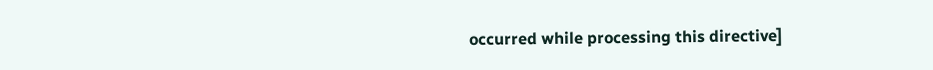occurred while processing this directive]